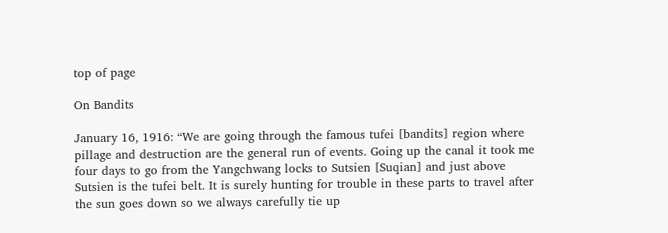top of page

On Bandits

January 16, 1916: “We are going through the famous tufei [bandits] region where pillage and destruction are the general run of events. Going up the canal it took me four days to go from the Yangchwang locks to Sutsien [Suqian] and just above Sutsien is the tufei belt. It is surely hunting for trouble in these parts to travel after the sun goes down so we always carefully tie up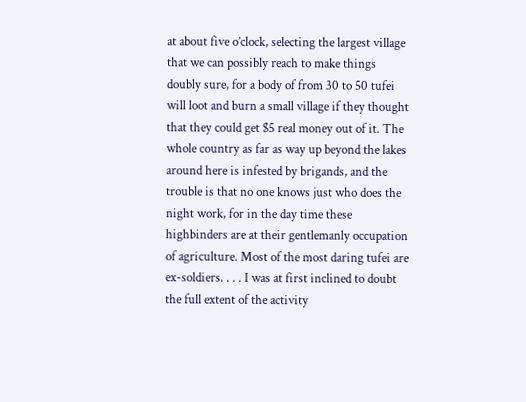at about five o’clock, selecting the largest village that we can possibly reach to make things doubly sure, for a body of from 30 to 50 tufei will loot and burn a small village if they thought that they could get $5 real money out of it. The whole country as far as way up beyond the lakes around here is infested by brigands, and the trouble is that no one knows just who does the night work, for in the day time these highbinders are at their gentlemanly occupation of agriculture. Most of the most daring tufei are ex-soldiers. . . . I was at first inclined to doubt the full extent of the activity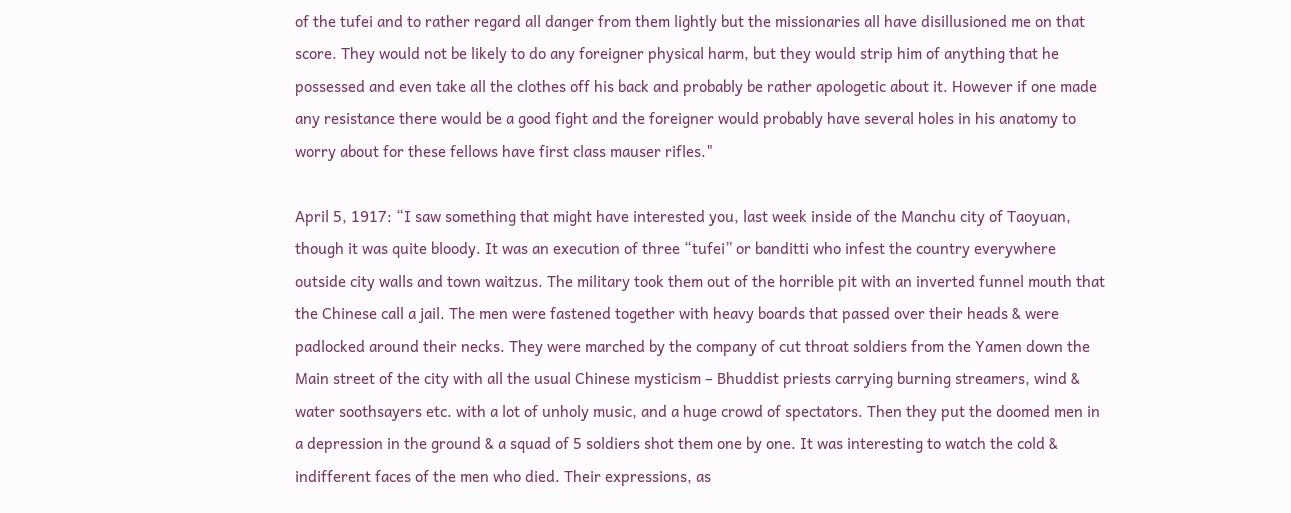of the tufei and to rather regard all danger from them lightly but the missionaries all have disillusioned me on that score. They would not be likely to do any foreigner physical harm, but they would strip him of anything that he possessed and even take all the clothes off his back and probably be rather apologetic about it. However if one made any resistance there would be a good fight and the foreigner would probably have several holes in his anatomy to worry about for these fellows have first class mauser rifles."

April 5, 1917: “I saw something that might have interested you, last week inside of the Manchu city of Taoyuan, though it was quite bloody. It was an execution of three “tufei” or banditti who infest the country everywhere outside city walls and town waitzus. The military took them out of the horrible pit with an inverted funnel mouth that the Chinese call a jail. The men were fastened together with heavy boards that passed over their heads & were padlocked around their necks. They were marched by the company of cut throat soldiers from the Yamen down the Main street of the city with all the usual Chinese mysticism – Bhuddist priests carrying burning streamers, wind & water soothsayers etc. with a lot of unholy music, and a huge crowd of spectators. Then they put the doomed men in a depression in the ground & a squad of 5 soldiers shot them one by one. It was interesting to watch the cold & indifferent faces of the men who died. Their expressions, as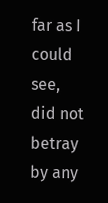far as I could see, did not betray by any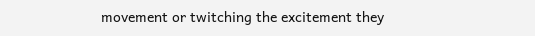movement or twitching the excitement they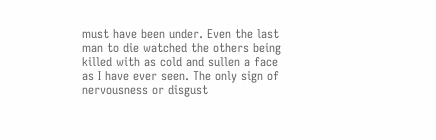must have been under. Even the last man to die watched the others being killed with as cold and sullen a face as I have ever seen. The only sign of nervousness or disgust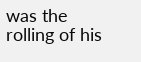was the rolling of his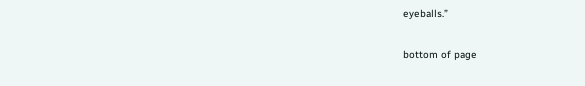eyeballs.”

bottom of page